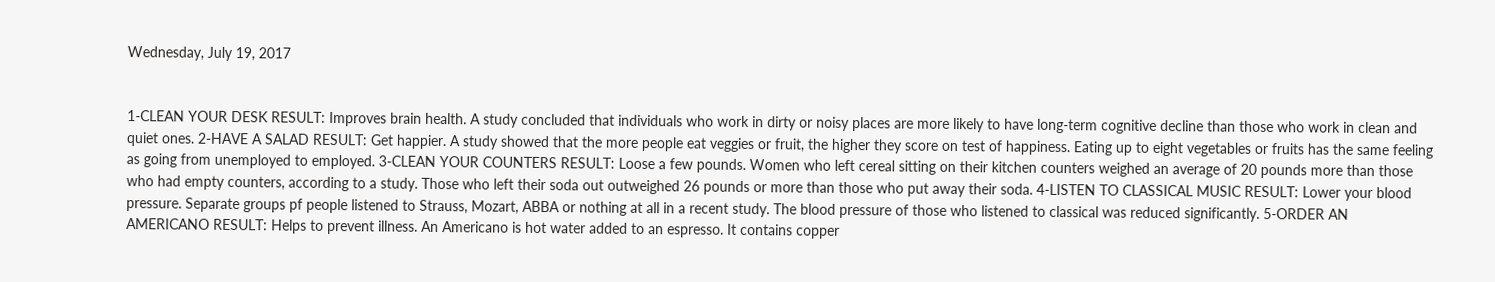Wednesday, July 19, 2017


1-CLEAN YOUR DESK RESULT: Improves brain health. A study concluded that individuals who work in dirty or noisy places are more likely to have long-term cognitive decline than those who work in clean and quiet ones. 2-HAVE A SALAD RESULT: Get happier. A study showed that the more people eat veggies or fruit, the higher they score on test of happiness. Eating up to eight vegetables or fruits has the same feeling as going from unemployed to employed. 3-CLEAN YOUR COUNTERS RESULT: Loose a few pounds. Women who left cereal sitting on their kitchen counters weighed an average of 20 pounds more than those who had empty counters, according to a study. Those who left their soda out outweighed 26 pounds or more than those who put away their soda. 4-LISTEN TO CLASSICAL MUSIC RESULT: Lower your blood pressure. Separate groups pf people listened to Strauss, Mozart, ABBA or nothing at all in a recent study. The blood pressure of those who listened to classical was reduced significantly. 5-ORDER AN AMERICANO RESULT: Helps to prevent illness. An Americano is hot water added to an espresso. It contains copper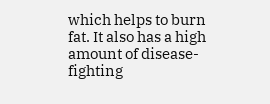which helps to burn fat. It also has a high amount of disease-fighting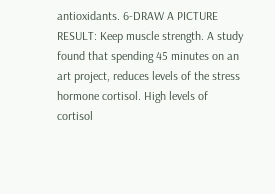antioxidants. 6-DRAW A PICTURE RESULT: Keep muscle strength. A study found that spending 45 minutes on an art project, reduces levels of the stress hormone cortisol. High levels of cortisol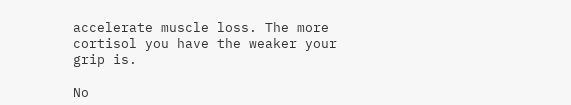accelerate muscle loss. The more cortisol you have the weaker your grip is.

No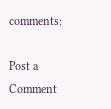comments:

Post a Comment